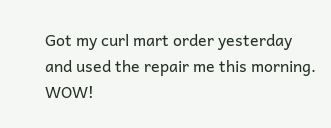Got my curl mart order yesterday and used the repair me this morning. WOW!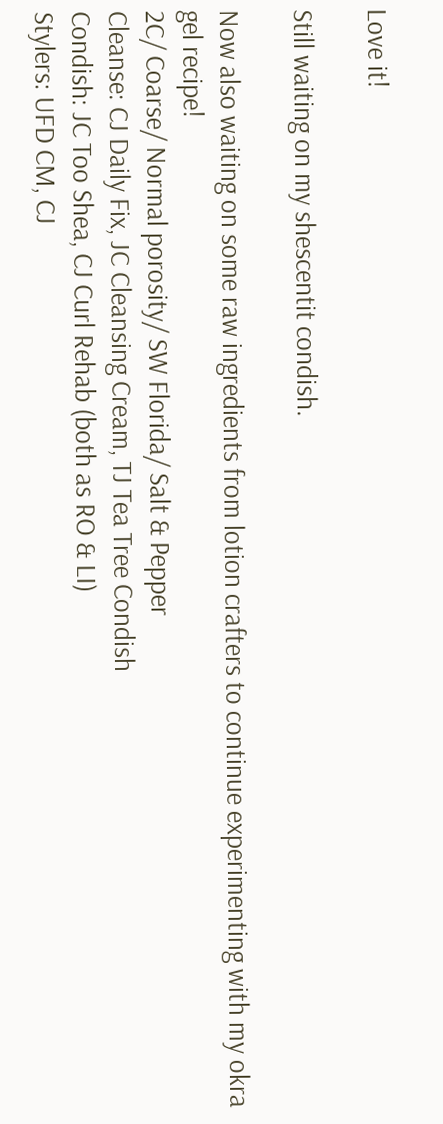Love it!

Still waiting on my shescentit condish.

Now also waiting on some raw ingredients from lotion crafters to continue experimenting with my okra gel recipe!
2C/ Coarse/ Normal porosity/ SW Florida/ Salt & Pepper
Cleanse: CJ Daily Fix, JC Cleansing Cream, TJ Tea Tree Condish
Condish: JC Too Shea, CJ Curl Rehab (both as RO & LI)
Stylers: UFD CM, CJ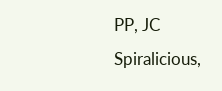PP, JC Spiralicious,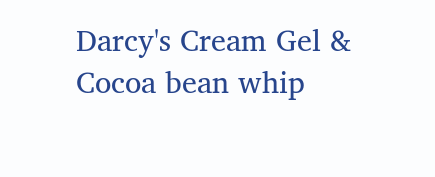Darcy's Cream Gel & Cocoa bean whip